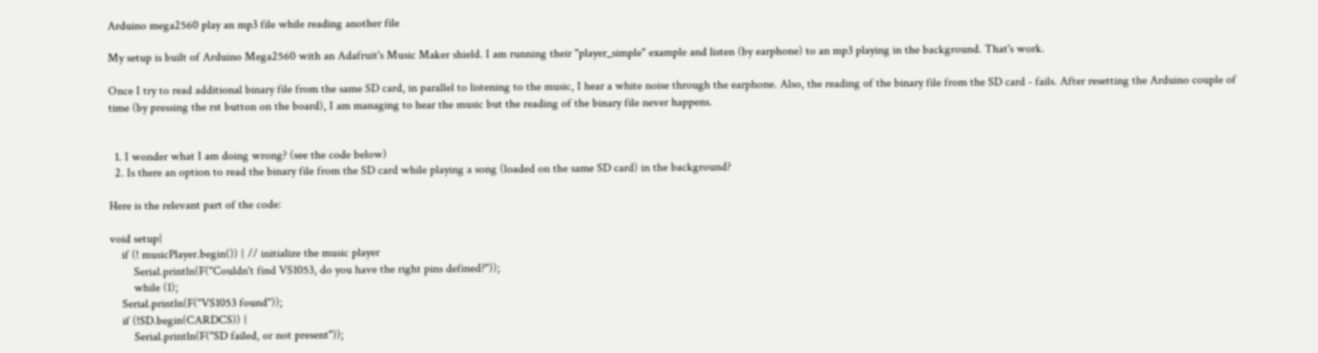Arduino mega2560 play an mp3 file while reading another file

My setup is built of Arduino Mega2560 with an Adafruit's Music Maker shield. I am running their "player_simple" example and listen (by earphone) to an mp3 playing in the background. That's work.

Once I try to read additional binary file from the same SD card, in parallel to listening to the music, I hear a white noise through the earphone. Also, the reading of the binary file from the SD card - fails. After resetting the Arduino couple of time (by pressing the rst button on the board), I am managing to hear the music but the reading of the binary file never happens.


  1. I wonder what I am doing wrong? (see the code below)
  2. Is there an option to read the binary file from the SD card while playing a song (loaded on the same SD card) in the background?

Here is the relevant part of the code:

void setup{
    if (! musicPlayer.begin()) { // initialize the music player
        Serial.println(F("Couldn't find VS1053, do you have the right pins defined?"));
        while (1);
    Serial.println(F("VS1053 found"));
    if (!SD.begin(CARDCS)) {
        Serial.println(F("SD failed, or not present"));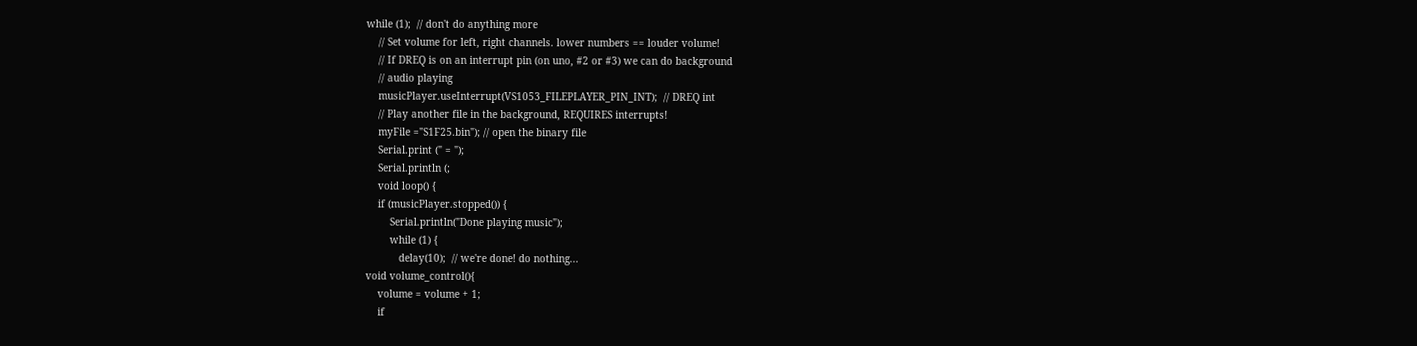while (1);  // don't do anything more
    // Set volume for left, right channels. lower numbers == louder volume!
    // If DREQ is on an interrupt pin (on uno, #2 or #3) we can do background
    // audio playing
    musicPlayer.useInterrupt(VS1053_FILEPLAYER_PIN_INT);  // DREQ int
    // Play another file in the background, REQUIRES interrupts!
    myFile ="S1F25.bin"); // open the binary file
    Serial.print (" = ");
    Serial.println (;
    void loop() {
    if (musicPlayer.stopped()) {
        Serial.println("Done playing music");
        while (1) {
           delay(10);  // we're done! do nothing...
void volume_control(){
    volume = volume + 1;
    if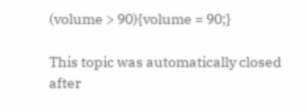(volume > 90){volume = 90;}

This topic was automatically closed after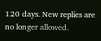120 days. New replies are no longer allowed.